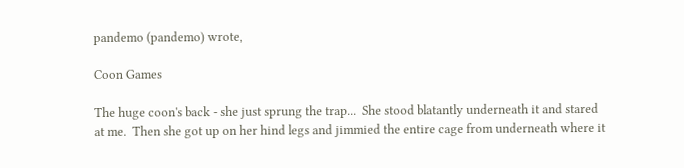pandemo (pandemo) wrote,

Coon Games

The huge coon's back - she just sprung the trap...  She stood blatantly underneath it and stared at me.  Then she got up on her hind legs and jimmied the entire cage from underneath where it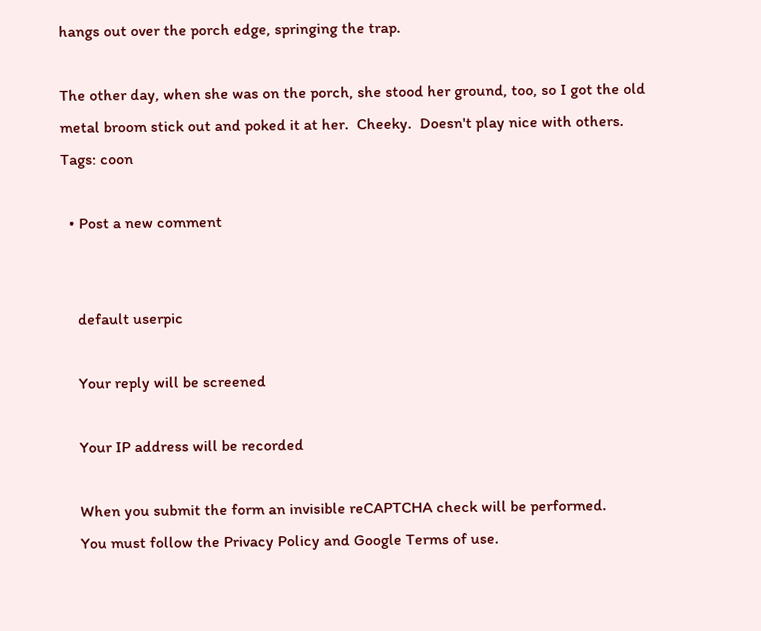hangs out over the porch edge, springing the trap.

The other day, when she was on the porch, she stood her ground, too, so I got the old metal broom stick out and poked it at her.  Cheeky.  Doesn't play nice with others.
Tags: coon

  • Post a new comment


    default userpic

    Your reply will be screened

    Your IP address will be recorded

    When you submit the form an invisible reCAPTCHA check will be performed.
    You must follow the Privacy Policy and Google Terms of use.